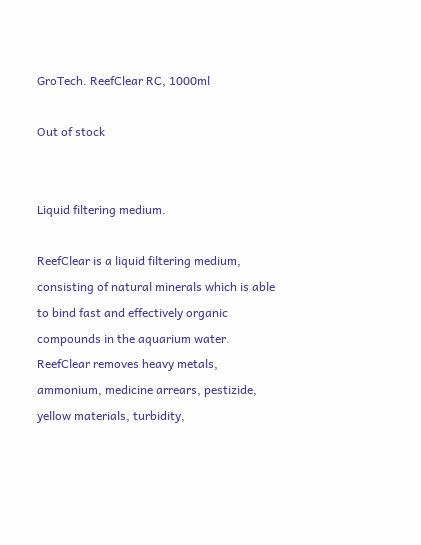GroTech. ReefClear RC, 1000ml

Out of stock


Liquid filtering medium.

ReefClear is a liquid filtering medium, consisting of natural minerals which is able to bind fast and effectively organic compounds in the aquarium water.
ReefClear removes heavy metals, ammonium, medicine arrears, pestizide, yellow materials, turbidity,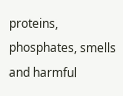proteins, phosphates, smells and harmful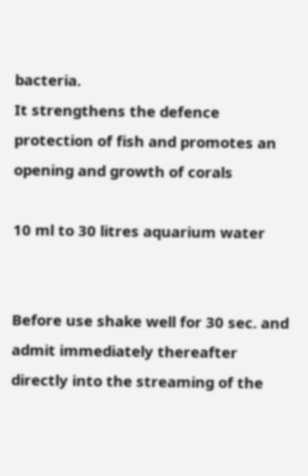bacteria.
It strengthens the defence protection of fish and promotes an opening and growth of corals

10 ml to 30 litres aquarium water


Before use shake well for 30 sec. and admit immediately thereafter directly into the streaming of the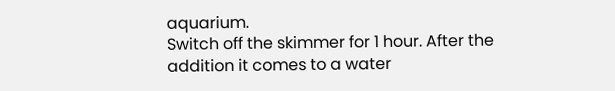aquarium.
Switch off the skimmer for 1 hour. After the addition it comes to a water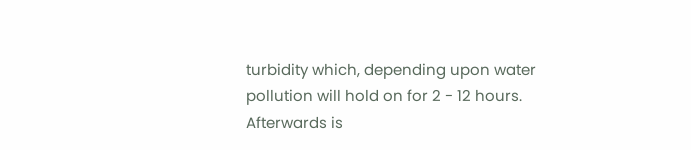turbidity which, depending upon water
pollution will hold on for 2 - 12 hours.
Afterwards is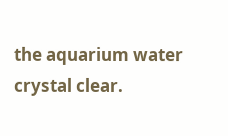the aquarium water crystal clear.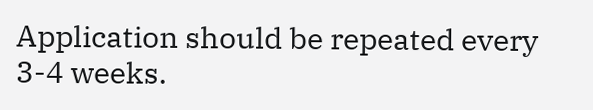Application should be repeated every 3-4 weeks.